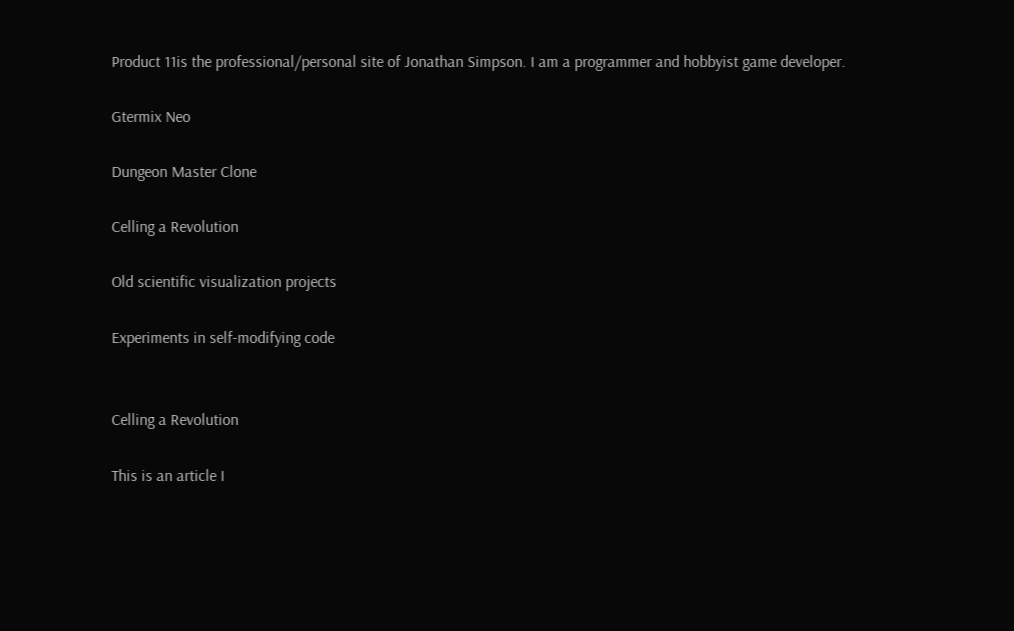Product 11is the professional/personal site of Jonathan Simpson. I am a programmer and hobbyist game developer.

Gtermix Neo

Dungeon Master Clone

Celling a Revolution

Old scientific visualization projects

Experiments in self-modifying code


Celling a Revolution

This is an article I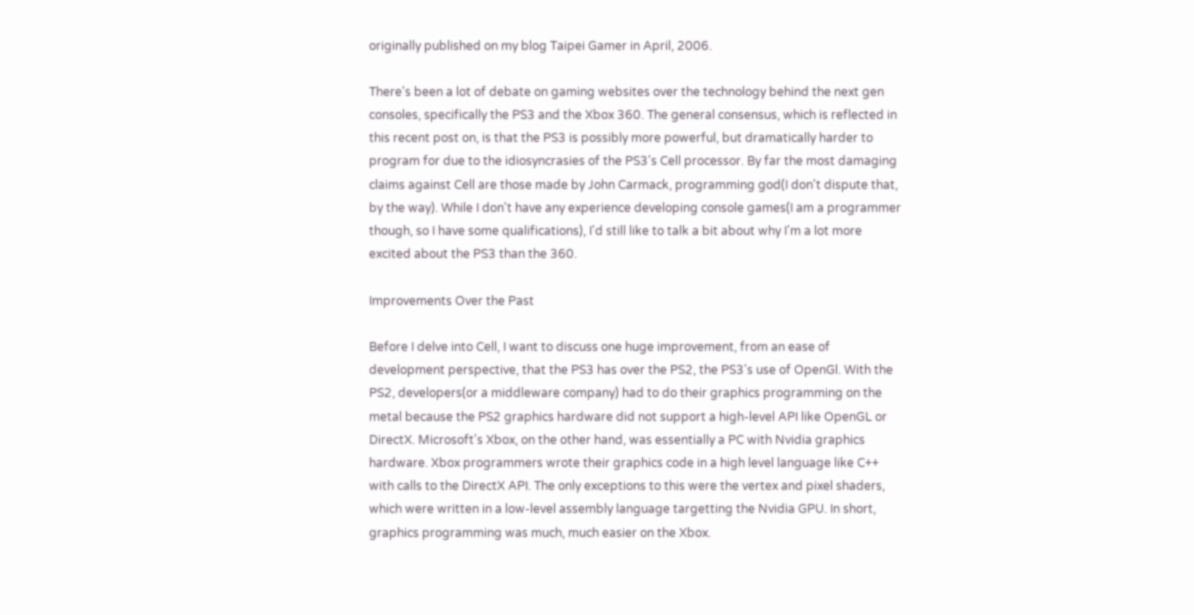originally published on my blog Taipei Gamer in April, 2006.

There's been a lot of debate on gaming websites over the technology behind the next gen consoles, specifically the PS3 and the Xbox 360. The general consensus, which is reflected in this recent post on, is that the PS3 is possibly more powerful, but dramatically harder to program for due to the idiosyncrasies of the PS3's Cell processor. By far the most damaging claims against Cell are those made by John Carmack, programming god(I don't dispute that, by the way). While I don't have any experience developing console games(I am a programmer though, so I have some qualifications), I'd still like to talk a bit about why I'm a lot more excited about the PS3 than the 360.

Improvements Over the Past

Before I delve into Cell, I want to discuss one huge improvement, from an ease of development perspective, that the PS3 has over the PS2, the PS3's use of OpenGl. With the PS2, developers(or a middleware company) had to do their graphics programming on the metal because the PS2 graphics hardware did not support a high-level API like OpenGL or DirectX. Microsoft's Xbox, on the other hand, was essentially a PC with Nvidia graphics hardware. Xbox programmers wrote their graphics code in a high level language like C++ with calls to the DirectX API. The only exceptions to this were the vertex and pixel shaders, which were written in a low-level assembly language targetting the Nvidia GPU. In short, graphics programming was much, much easier on the Xbox.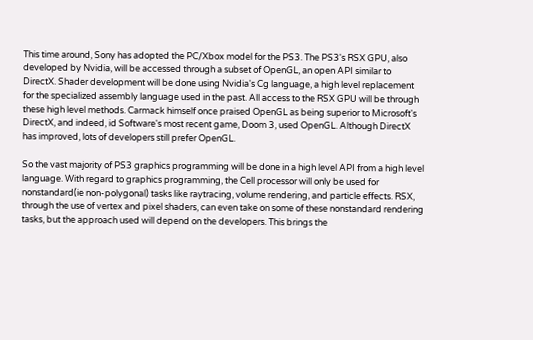This time around, Sony has adopted the PC/Xbox model for the PS3. The PS3's RSX GPU, also developed by Nvidia, will be accessed through a subset of OpenGL, an open API similar to DirectX. Shader development will be done using Nvidia's Cg language, a high level replacement for the specialized assembly language used in the past. All access to the RSX GPU will be through these high level methods. Carmack himself once praised OpenGL as being superior to Microsoft's DirectX, and indeed, id Software's most recent game, Doom 3, used OpenGL. Although DirectX has improved, lots of developers still prefer OpenGL.

So the vast majority of PS3 graphics programming will be done in a high level API from a high level language. With regard to graphics programming, the Cell processor will only be used for nonstandard(ie non-polygonal) tasks like raytracing, volume rendering, and particle effects. RSX, through the use of vertex and pixel shaders, can even take on some of these nonstandard rendering tasks, but the approach used will depend on the developers. This brings the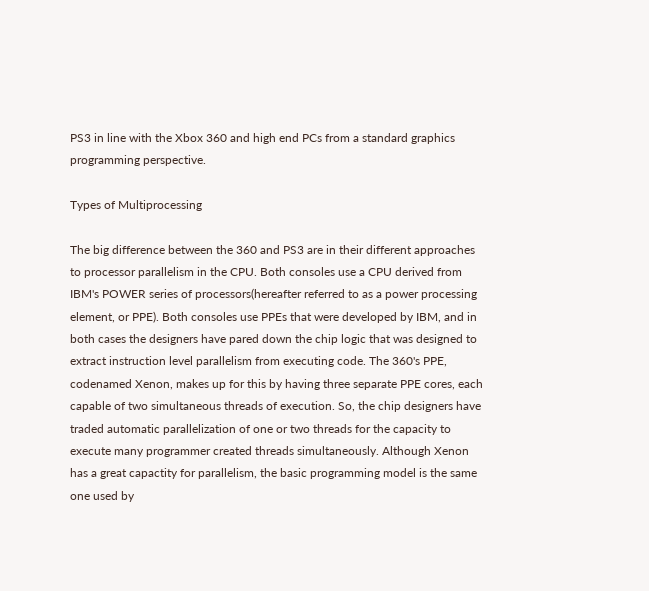PS3 in line with the Xbox 360 and high end PCs from a standard graphics programming perspective.

Types of Multiprocessing

The big difference between the 360 and PS3 are in their different approaches to processor parallelism in the CPU. Both consoles use a CPU derived from IBM's POWER series of processors(hereafter referred to as a power processing element, or PPE). Both consoles use PPEs that were developed by IBM, and in both cases the designers have pared down the chip logic that was designed to extract instruction level parallelism from executing code. The 360's PPE, codenamed Xenon, makes up for this by having three separate PPE cores, each capable of two simultaneous threads of execution. So, the chip designers have traded automatic parallelization of one or two threads for the capacity to execute many programmer created threads simultaneously. Although Xenon has a great capactity for parallelism, the basic programming model is the same one used by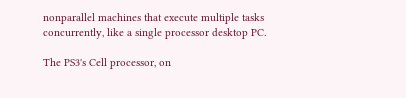nonparallel machines that execute multiple tasks concurrently, like a single processor desktop PC.

The PS3's Cell processor, on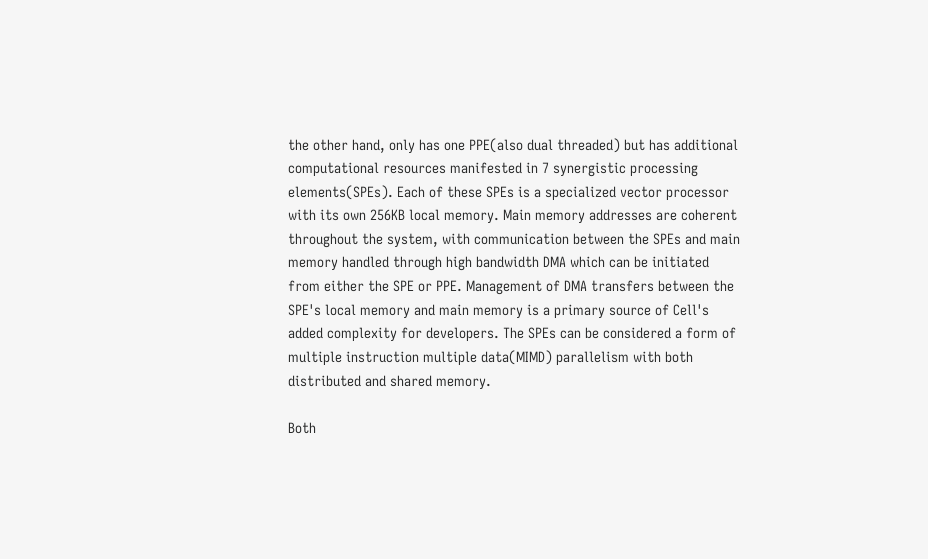the other hand, only has one PPE(also dual threaded) but has additional computational resources manifested in 7 synergistic processing elements(SPEs). Each of these SPEs is a specialized vector processor with its own 256KB local memory. Main memory addresses are coherent throughout the system, with communication between the SPEs and main memory handled through high bandwidth DMA which can be initiated from either the SPE or PPE. Management of DMA transfers between the SPE's local memory and main memory is a primary source of Cell's added complexity for developers. The SPEs can be considered a form of multiple instruction multiple data(MIMD) parallelism with both distributed and shared memory.

Both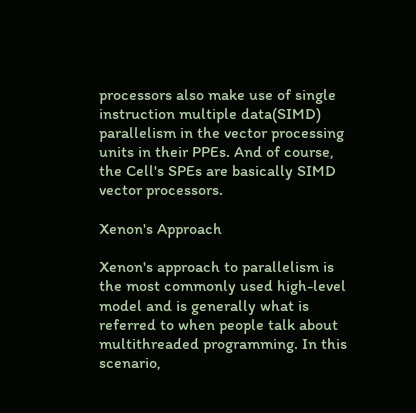processors also make use of single instruction multiple data(SIMD) parallelism in the vector processing units in their PPEs. And of course, the Cell's SPEs are basically SIMD vector processors.

Xenon's Approach

Xenon's approach to parallelism is the most commonly used high-level model and is generally what is referred to when people talk about multithreaded programming. In this scenario,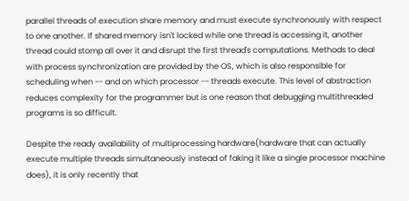parallel threads of execution share memory and must execute synchronously with respect to one another. If shared memory isn't locked while one thread is accessing it, another thread could stomp all over it and disrupt the first thread's computations. Methods to deal with process synchronization are provided by the OS, which is also responsible for scheduling when -- and on which processor -- threads execute. This level of abstraction reduces complexity for the programmer but is one reason that debugging multithreaded programs is so difficult.

Despite the ready availability of multiprocessing hardware(hardware that can actually execute multiple threads simultaneously instead of faking it like a single processor machine does), it is only recently that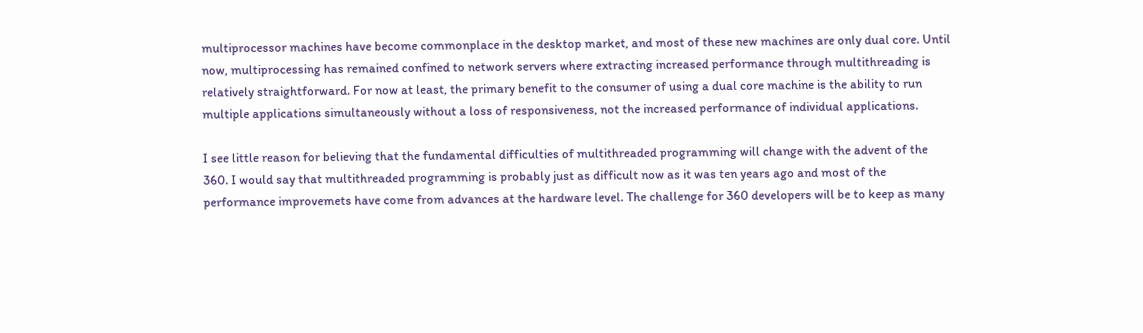multiprocessor machines have become commonplace in the desktop market, and most of these new machines are only dual core. Until now, multiprocessing has remained confined to network servers where extracting increased performance through multithreading is relatively straightforward. For now at least, the primary benefit to the consumer of using a dual core machine is the ability to run multiple applications simultaneously without a loss of responsiveness, not the increased performance of individual applications.

I see little reason for believing that the fundamental difficulties of multithreaded programming will change with the advent of the 360. I would say that multithreaded programming is probably just as difficult now as it was ten years ago and most of the performance improvemets have come from advances at the hardware level. The challenge for 360 developers will be to keep as many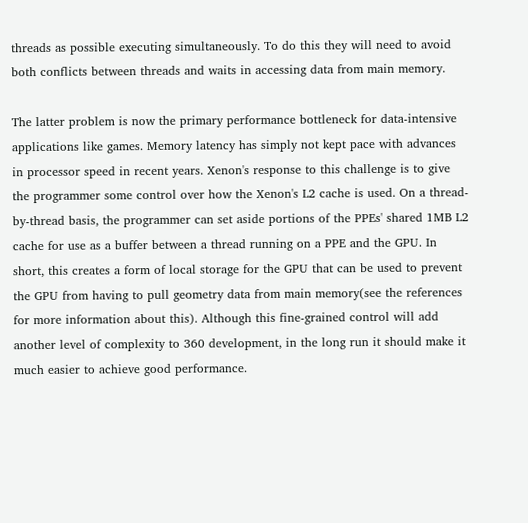threads as possible executing simultaneously. To do this they will need to avoid both conflicts between threads and waits in accessing data from main memory.

The latter problem is now the primary performance bottleneck for data-intensive applications like games. Memory latency has simply not kept pace with advances in processor speed in recent years. Xenon's response to this challenge is to give the programmer some control over how the Xenon's L2 cache is used. On a thread-by-thread basis, the programmer can set aside portions of the PPEs' shared 1MB L2 cache for use as a buffer between a thread running on a PPE and the GPU. In short, this creates a form of local storage for the GPU that can be used to prevent the GPU from having to pull geometry data from main memory(see the references for more information about this). Although this fine-grained control will add another level of complexity to 360 development, in the long run it should make it much easier to achieve good performance.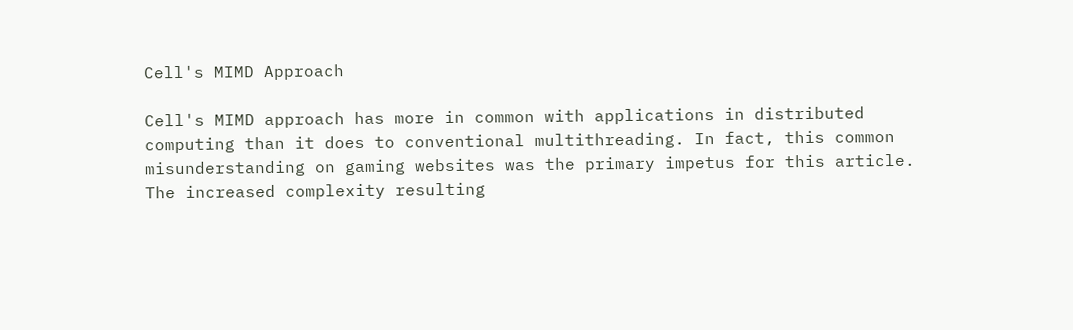Cell's MIMD Approach

Cell's MIMD approach has more in common with applications in distributed computing than it does to conventional multithreading. In fact, this common misunderstanding on gaming websites was the primary impetus for this article. The increased complexity resulting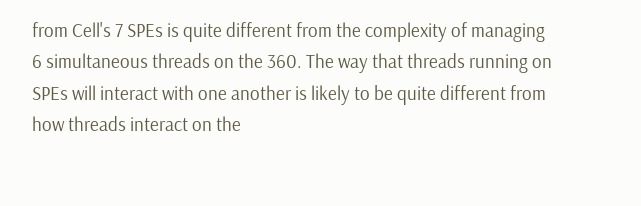from Cell's 7 SPEs is quite different from the complexity of managing 6 simultaneous threads on the 360. The way that threads running on SPEs will interact with one another is likely to be quite different from how threads interact on the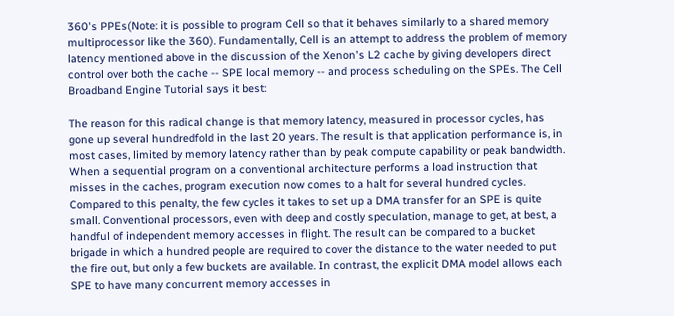360's PPEs(Note: it is possible to program Cell so that it behaves similarly to a shared memory multiprocessor like the 360). Fundamentally, Cell is an attempt to address the problem of memory latency mentioned above in the discussion of the Xenon's L2 cache by giving developers direct control over both the cache -- SPE local memory -- and process scheduling on the SPEs. The Cell Broadband Engine Tutorial says it best:

The reason for this radical change is that memory latency, measured in processor cycles, has gone up several hundredfold in the last 20 years. The result is that application performance is, in most cases, limited by memory latency rather than by peak compute capability or peak bandwidth. When a sequential program on a conventional architecture performs a load instruction that misses in the caches, program execution now comes to a halt for several hundred cycles. Compared to this penalty, the few cycles it takes to set up a DMA transfer for an SPE is quite small. Conventional processors, even with deep and costly speculation, manage to get, at best, a handful of independent memory accesses in flight. The result can be compared to a bucket brigade in which a hundred people are required to cover the distance to the water needed to put the fire out, but only a few buckets are available. In contrast, the explicit DMA model allows each SPE to have many concurrent memory accesses in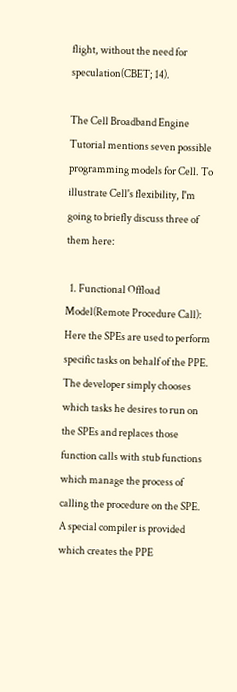flight, without the need for speculation(CBET; 14).

The Cell Broadband Engine Tutorial mentions seven possible programming models for Cell. To illustrate Cell's flexibility, I'm going to briefly discuss three of them here:

  1. Functional Offload Model(Remote Procedure Call): Here the SPEs are used to perform specific tasks on behalf of the PPE. The developer simply chooses which tasks he desires to run on the SPEs and replaces those function calls with stub functions which manage the process of calling the procedure on the SPE. A special compiler is provided which creates the PPE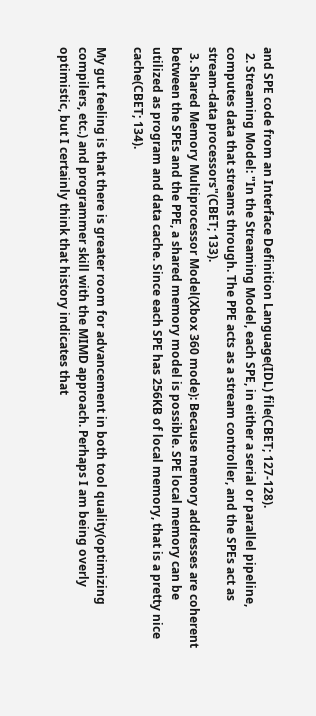and SPE code from an Interface Definition Language(IDL) file(CBET; 127-128).
  2. Streaming Model: "In the Streaming Model, each SPE, in either a serial or parallel pipeline, computes data that streams through. The PPE acts as a stream controller, and the SPEs act as stream-data processors"(CBET; 133).
  3. Shared Memory Multiprocessor Model(Xbox 360 mode): Because memory addresses are coherent between the SPEs and the PPE, a shared memory model is possible. SPE local memory can be utilized as program and data cache. Since each SPE has 256KB of local memory, that is a pretty nice cache(CBET; 134).

My gut feeling is that there is greater room for advancement in both tool quality(optimizing compilers, etc.) and programmer skill with the MIMD approach. Perhaps I am being overly optimistic, but I certainly think that history indicates that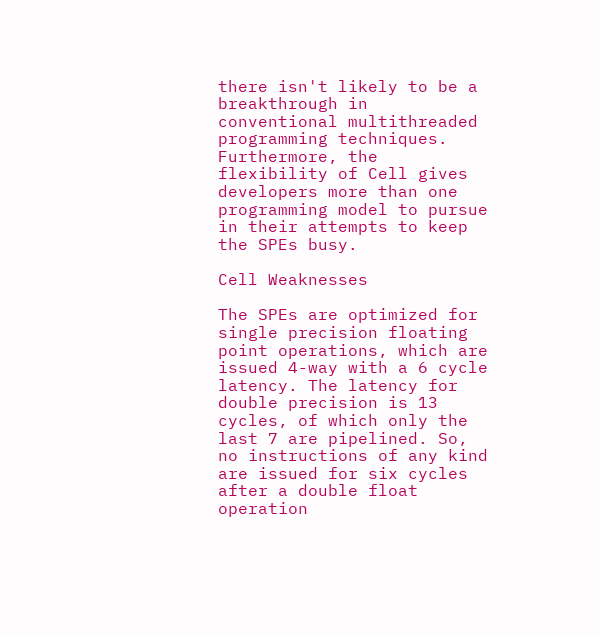there isn't likely to be a breakthrough in conventional multithreaded programming techniques. Furthermore, the flexibility of Cell gives developers more than one programming model to pursue in their attempts to keep the SPEs busy.

Cell Weaknesses

The SPEs are optimized for single precision floating point operations, which are issued 4-way with a 6 cycle latency. The latency for double precision is 13 cycles, of which only the last 7 are pipelined. So, no instructions of any kind are issued for six cycles after a double float operation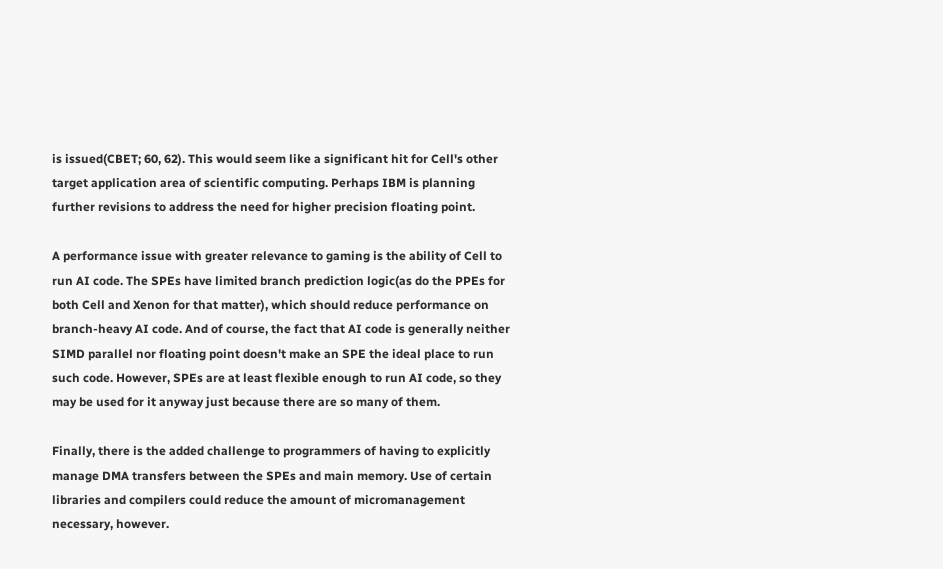is issued(CBET; 60, 62). This would seem like a significant hit for Cell's other target application area of scientific computing. Perhaps IBM is planning further revisions to address the need for higher precision floating point.

A performance issue with greater relevance to gaming is the ability of Cell to run AI code. The SPEs have limited branch prediction logic(as do the PPEs for both Cell and Xenon for that matter), which should reduce performance on branch-heavy AI code. And of course, the fact that AI code is generally neither SIMD parallel nor floating point doesn't make an SPE the ideal place to run such code. However, SPEs are at least flexible enough to run AI code, so they may be used for it anyway just because there are so many of them.

Finally, there is the added challenge to programmers of having to explicitly manage DMA transfers between the SPEs and main memory. Use of certain libraries and compilers could reduce the amount of micromanagement necessary, however.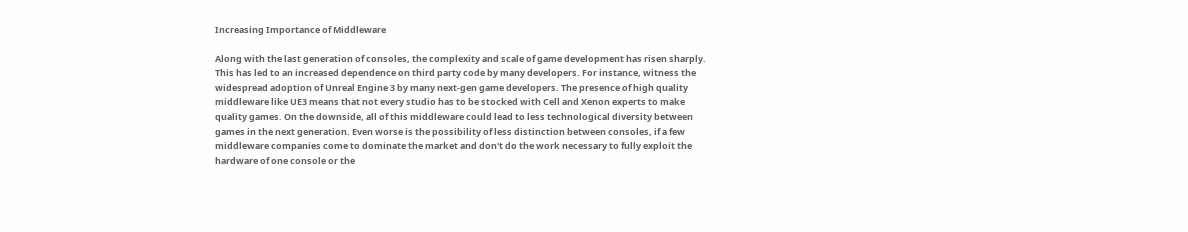Increasing Importance of Middleware

Along with the last generation of consoles, the complexity and scale of game development has risen sharply. This has led to an increased dependence on third party code by many developers. For instance, witness the widespread adoption of Unreal Engine 3 by many next-gen game developers. The presence of high quality middleware like UE3 means that not every studio has to be stocked with Cell and Xenon experts to make quality games. On the downside, all of this middleware could lead to less technological diversity between games in the next generation. Even worse is the possibility of less distinction between consoles, if a few middleware companies come to dominate the market and don't do the work necessary to fully exploit the hardware of one console or the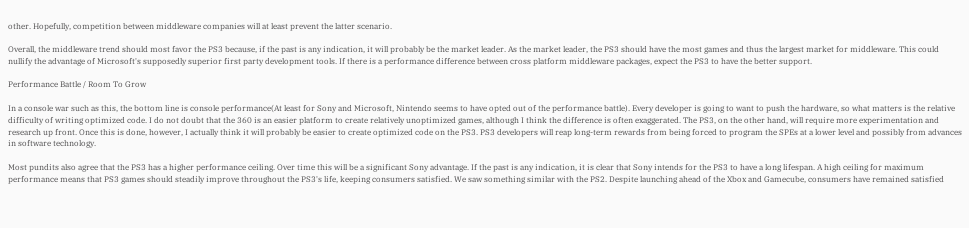other. Hopefully, competition between middleware companies will at least prevent the latter scenario.

Overall, the middleware trend should most favor the PS3 because, if the past is any indication, it will probably be the market leader. As the market leader, the PS3 should have the most games and thus the largest market for middleware. This could nullify the advantage of Microsoft's supposedly superior first party development tools. If there is a performance difference between cross platform middleware packages, expect the PS3 to have the better support.

Performance Battle / Room To Grow

In a console war such as this, the bottom line is console performance(At least for Sony and Microsoft, Nintendo seems to have opted out of the performance battle). Every developer is going to want to push the hardware, so what matters is the relative difficulty of writing optimized code. I do not doubt that the 360 is an easier platform to create relatively unoptimized games, although I think the difference is often exaggerated. The PS3, on the other hand, will require more experimentation and research up front. Once this is done, however, I actually think it will probably be easier to create optimized code on the PS3. PS3 developers will reap long-term rewards from being forced to program the SPEs at a lower level and possibly from advances in software technology.

Most pundits also agree that the PS3 has a higher performance ceiling. Over time this will be a significant Sony advantage. If the past is any indication, it is clear that Sony intends for the PS3 to have a long lifespan. A high ceiling for maximum performance means that PS3 games should steadily improve throughout the PS3's life, keeping consumers satisfied. We saw something similar with the PS2. Despite launching ahead of the Xbox and Gamecube, consumers have remained satisfied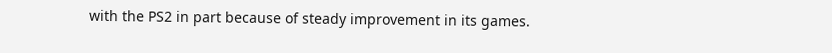with the PS2 in part because of steady improvement in its games.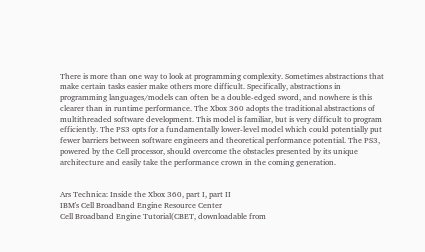There is more than one way to look at programming complexity. Sometimes abstractions that make certain tasks easier make others more difficult. Specifically, abstractions in programming languages/models can often be a double-edged sword, and nowhere is this clearer than in runtime performance. The Xbox 360 adopts the traditional abstractions of multithreaded software development. This model is familiar, but is very difficult to program efficiently. The PS3 opts for a fundamentally lower-level model which could potentially put fewer barriers between software engineers and theoretical performance potential. The PS3, powered by the Cell processor, should overcome the obstacles presented by its unique architecture and easily take the performance crown in the coming generation.


Ars Technica: Inside the Xbox 360, part I, part II
IBM's Cell Broadband Engine Resource Center
Cell Broadband Engine Tutorial(CBET, downloadable from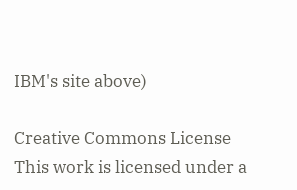IBM's site above)

Creative Commons License
This work is licensed under a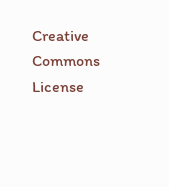Creative Commons License